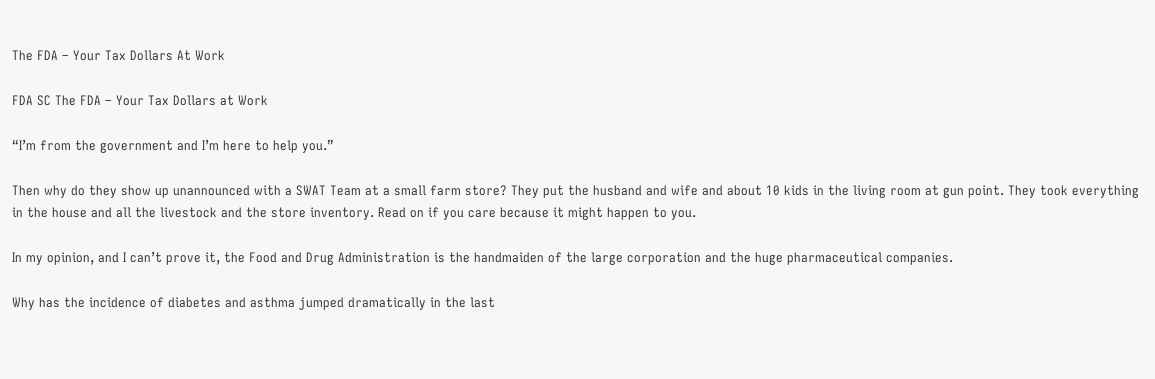The FDA – Your Tax Dollars At Work

FDA SC The FDA – Your Tax Dollars at Work

“I’m from the government and I’m here to help you.”

Then why do they show up unannounced with a SWAT Team at a small farm store? They put the husband and wife and about 10 kids in the living room at gun point. They took everything in the house and all the livestock and the store inventory. Read on if you care because it might happen to you.

In my opinion, and I can’t prove it, the Food and Drug Administration is the handmaiden of the large corporation and the huge pharmaceutical companies.

Why has the incidence of diabetes and asthma jumped dramatically in the last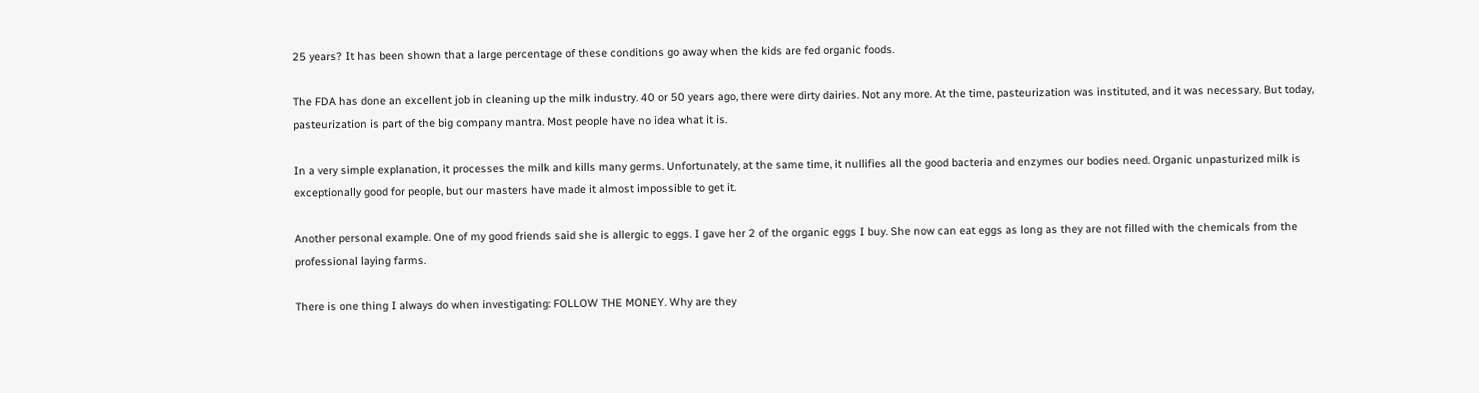25 years? It has been shown that a large percentage of these conditions go away when the kids are fed organic foods.

The FDA has done an excellent job in cleaning up the milk industry. 40 or 50 years ago, there were dirty dairies. Not any more. At the time, pasteurization was instituted, and it was necessary. But today, pasteurization is part of the big company mantra. Most people have no idea what it is.

In a very simple explanation, it processes the milk and kills many germs. Unfortunately, at the same time, it nullifies all the good bacteria and enzymes our bodies need. Organic unpasturized milk is exceptionally good for people, but our masters have made it almost impossible to get it.

Another personal example. One of my good friends said she is allergic to eggs. I gave her 2 of the organic eggs I buy. She now can eat eggs as long as they are not filled with the chemicals from the professional laying farms.

There is one thing I always do when investigating: FOLLOW THE MONEY. Why are they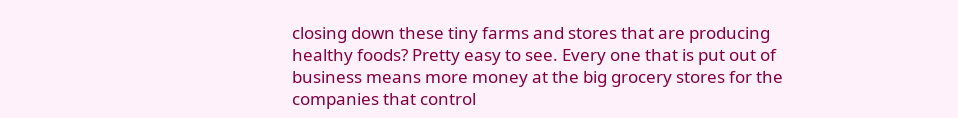closing down these tiny farms and stores that are producing healthy foods? Pretty easy to see. Every one that is put out of business means more money at the big grocery stores for the companies that control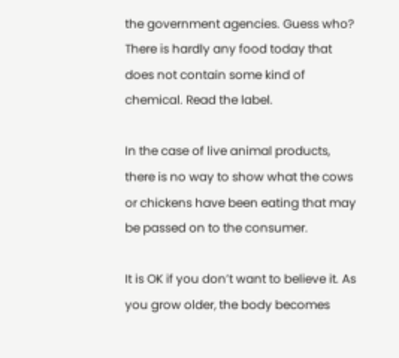the government agencies. Guess who? There is hardly any food today that does not contain some kind of chemical. Read the label.

In the case of live animal products, there is no way to show what the cows or chickens have been eating that may be passed on to the consumer.

It is OK if you don’t want to believe it. As you grow older, the body becomes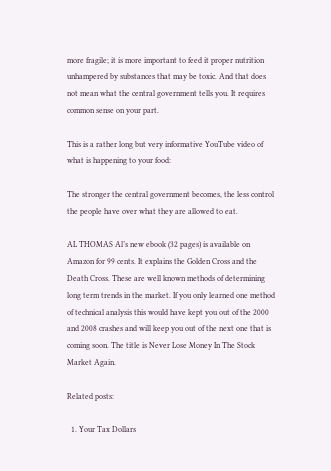more fragile; it is more important to feed it proper nutrition unhampered by substances that may be toxic. And that does not mean what the central government tells you. It requires common sense on your part.

This is a rather long but very informative YouTube video of what is happening to your food:

The stronger the central government becomes, the less control the people have over what they are allowed to eat.

AL THOMAS Al’s new ebook (32 pages) is available on Amazon for 99 cents. It explains the Golden Cross and the Death Cross. These are well known methods of determining long term trends in the market. If you only learned one method of technical analysis this would have kept you out of the 2000 and 2008 crashes and will keep you out of the next one that is coming soon. The title is Never Lose Money In The Stock Market Again.

Related posts:

  1. Your Tax Dollars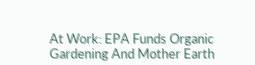At Work: EPA Funds Organic Gardening And Mother Earth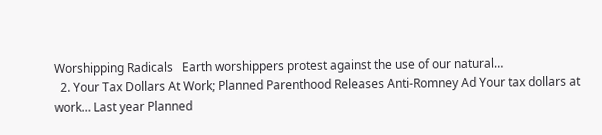Worshipping Radicals   Earth worshippers protest against the use of our natural…
  2. Your Tax Dollars At Work; Planned Parenthood Releases Anti-Romney Ad Your tax dollars at work… Last year Planned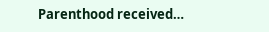Parenthood received…